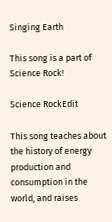Singing Earth

This song is a part of Science Rock!

Science RockEdit

This song teaches about the history of energy production and consumption in the world, and raises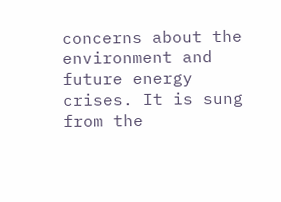concerns about the environment and future energy crises. It is sung from the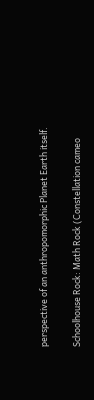perspective of an anthropomorphic Planet Earth itself.

Schoolhouse Rock: Math Rock (Constellation cameo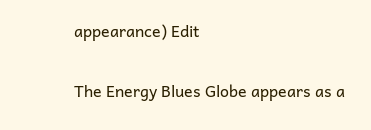appearance) Edit

The Energy Blues Globe appears as a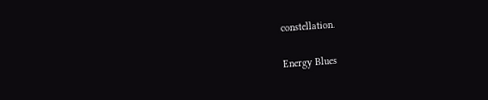constellation.

Energy Blues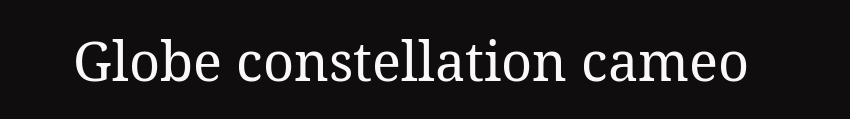Globe constellation cameo